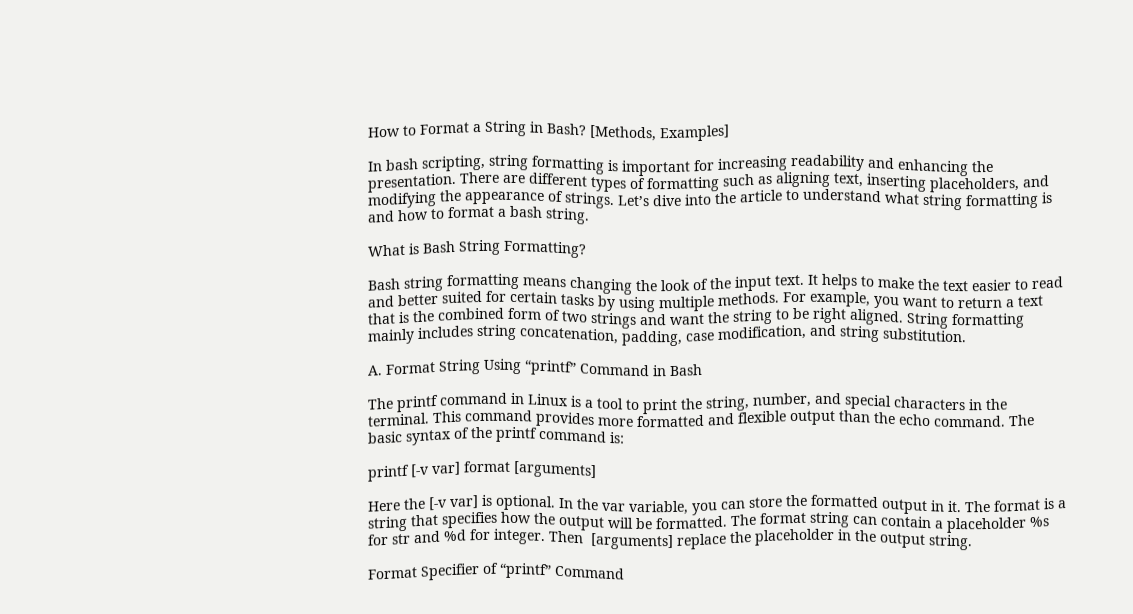How to Format a String in Bash? [Methods, Examples]

In bash scripting, string formatting is important for increasing readability and enhancing the presentation. There are different types of formatting such as aligning text, inserting placeholders, and modifying the appearance of strings. Let’s dive into the article to understand what string formatting is and how to format a bash string.

What is Bash String Formatting?

Bash string formatting means changing the look of the input text. It helps to make the text easier to read and better suited for certain tasks by using multiple methods. For example, you want to return a text that is the combined form of two strings and want the string to be right aligned. String formatting mainly includes string concatenation, padding, case modification, and string substitution.

A. Format String Using “printf” Command in Bash

The printf command in Linux is a tool to print the string, number, and special characters in the terminal. This command provides more formatted and flexible output than the echo command. The basic syntax of the printf command is:

printf [-v var] format [arguments]

Here the [-v var] is optional. In the var variable, you can store the formatted output in it. The format is a string that specifies how the output will be formatted. The format string can contain a placeholder %s for str and %d for integer. Then  [arguments] replace the placeholder in the output string.

Format Specifier of “printf” Command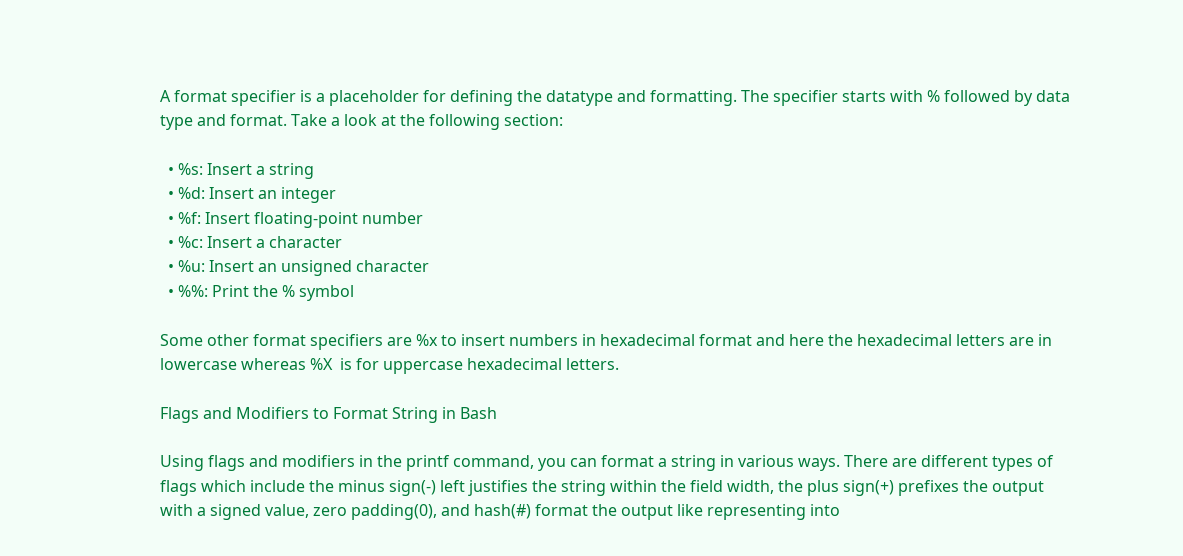A format specifier is a placeholder for defining the datatype and formatting. The specifier starts with % followed by data type and format. Take a look at the following section:

  • %s: Insert a string
  • %d: Insert an integer
  • %f: Insert floating-point number
  • %c: Insert a character
  • %u: Insert an unsigned character
  • %%: Print the % symbol

Some other format specifiers are %x to insert numbers in hexadecimal format and here the hexadecimal letters are in lowercase whereas %X  is for uppercase hexadecimal letters.

Flags and Modifiers to Format String in Bash

Using flags and modifiers in the printf command, you can format a string in various ways. There are different types of flags which include the minus sign(-) left justifies the string within the field width, the plus sign(+) prefixes the output with a signed value, zero padding(0), and hash(#) format the output like representing into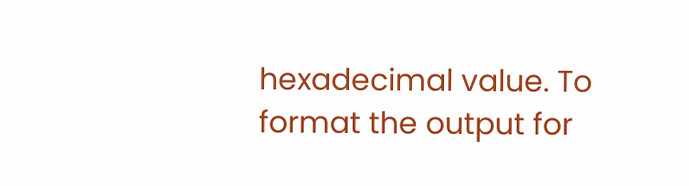hexadecimal value. To format the output for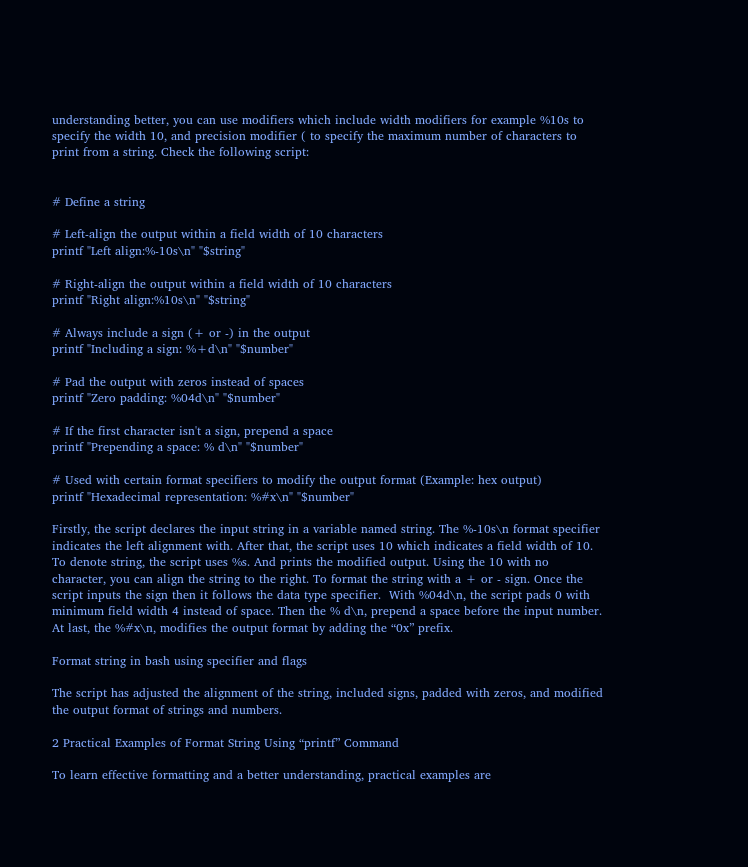understanding better, you can use modifiers which include width modifiers for example %10s to specify the width 10, and precision modifier ( to specify the maximum number of characters to print from a string. Check the following script:


# Define a string

# Left-align the output within a field width of 10 characters
printf "Left align:%-10s\n" "$string"

# Right-align the output within a field width of 10 characters
printf "Right align:%10s\n" "$string"

# Always include a sign (+ or -) in the output
printf "Including a sign: %+d\n" "$number"

# Pad the output with zeros instead of spaces
printf "Zero padding: %04d\n" "$number"

# If the first character isn't a sign, prepend a space
printf "Prepending a space: % d\n" "$number"

# Used with certain format specifiers to modify the output format (Example: hex output)
printf "Hexadecimal representation: %#x\n" "$number"

Firstly, the script declares the input string in a variable named string. The %-10s\n format specifier indicates the left alignment with. After that, the script uses 10 which indicates a field width of 10.  To denote string, the script uses %s. And prints the modified output. Using the 10 with no character, you can align the string to the right. To format the string with a + or - sign. Once the script inputs the sign then it follows the data type specifier.  With %04d\n, the script pads 0 with minimum field width 4 instead of space. Then the % d\n, prepend a space before the input number. At last, the %#x\n, modifies the output format by adding the “0x” prefix.

Format string in bash using specifier and flags

The script has adjusted the alignment of the string, included signs, padded with zeros, and modified the output format of strings and numbers.

2 Practical Examples of Format String Using “printf” Command

To learn effective formatting and a better understanding, practical examples are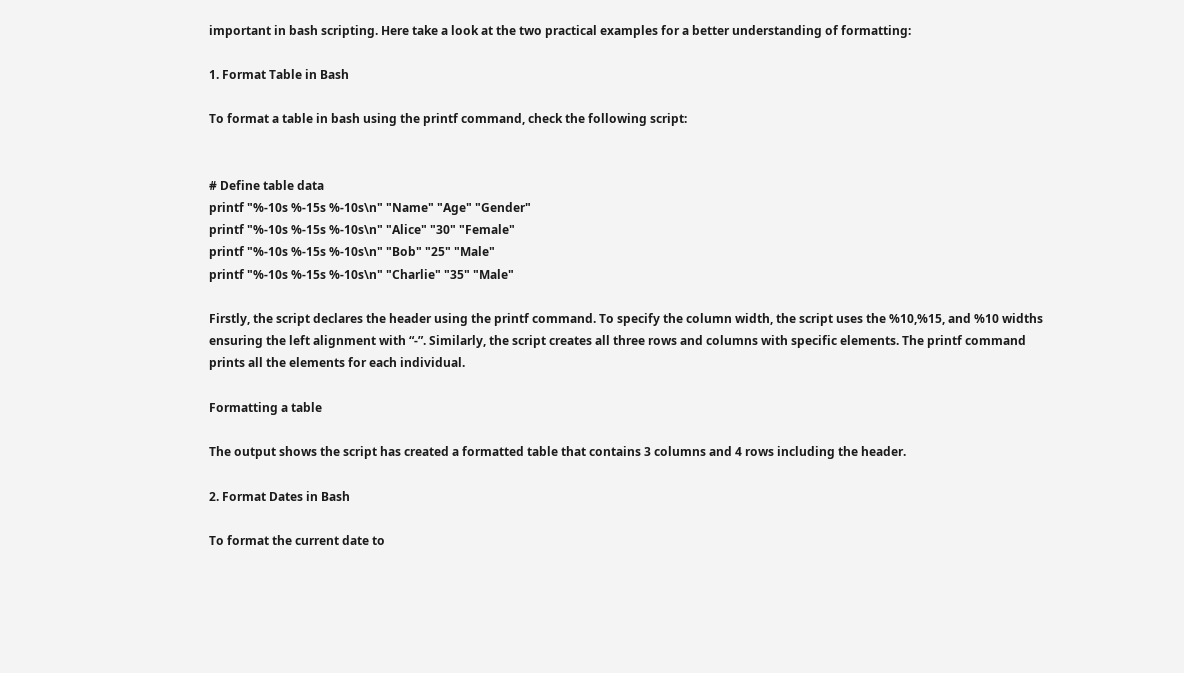important in bash scripting. Here take a look at the two practical examples for a better understanding of formatting:

1. Format Table in Bash

To format a table in bash using the printf command, check the following script:


# Define table data
printf "%-10s %-15s %-10s\n" "Name" "Age" "Gender"
printf "%-10s %-15s %-10s\n" "Alice" "30" "Female"
printf "%-10s %-15s %-10s\n" "Bob" "25" "Male"
printf "%-10s %-15s %-10s\n" "Charlie" "35" "Male"

Firstly, the script declares the header using the printf command. To specify the column width, the script uses the %10,%15, and %10 widths ensuring the left alignment with “-”. Similarly, the script creates all three rows and columns with specific elements. The printf command prints all the elements for each individual.

Formatting a table

The output shows the script has created a formatted table that contains 3 columns and 4 rows including the header.

2. Format Dates in Bash

To format the current date to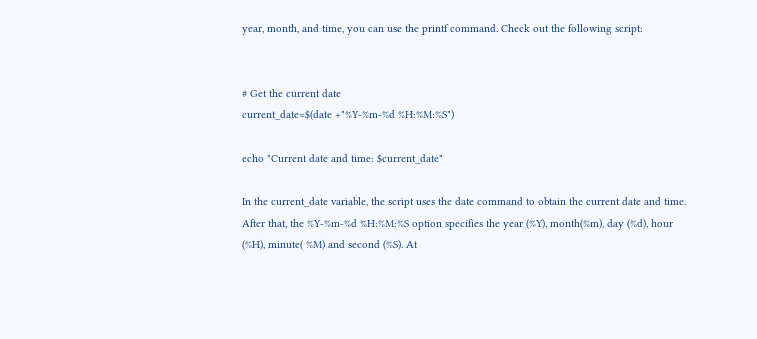year, month, and time, you can use the printf command. Check out the following script:


# Get the current date
current_date=$(date +"%Y-%m-%d %H:%M:%S")

echo "Current date and time: $current_date"

In the current_date variable, the script uses the date command to obtain the current date and time. After that, the %Y-%m-%d %H:%M:%S option specifies the year (%Y), month(%m), day (%d), hour (%H), minute( %M) and second (%S). At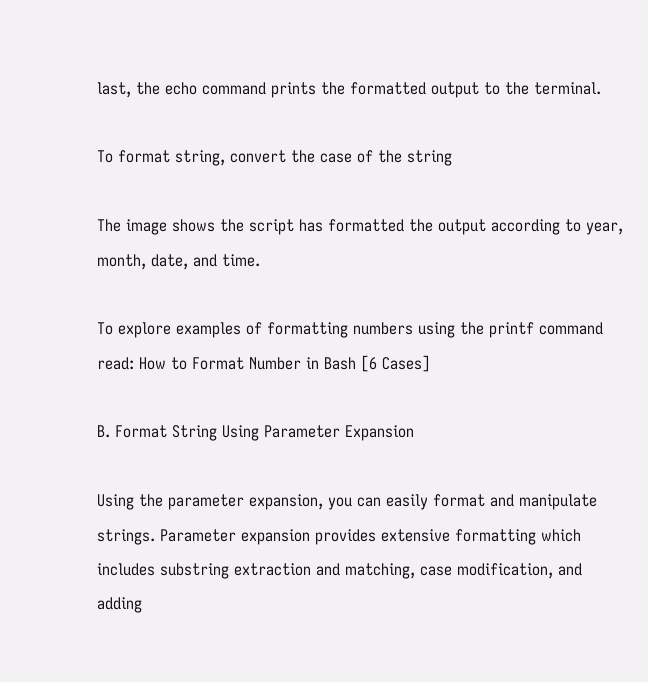last, the echo command prints the formatted output to the terminal.

To format string, convert the case of the string

The image shows the script has formatted the output according to year, month, date, and time.

To explore examples of formatting numbers using the printf command read: How to Format Number in Bash [6 Cases]

B. Format String Using Parameter Expansion

Using the parameter expansion, you can easily format and manipulate strings. Parameter expansion provides extensive formatting which includes substring extraction and matching, case modification, and adding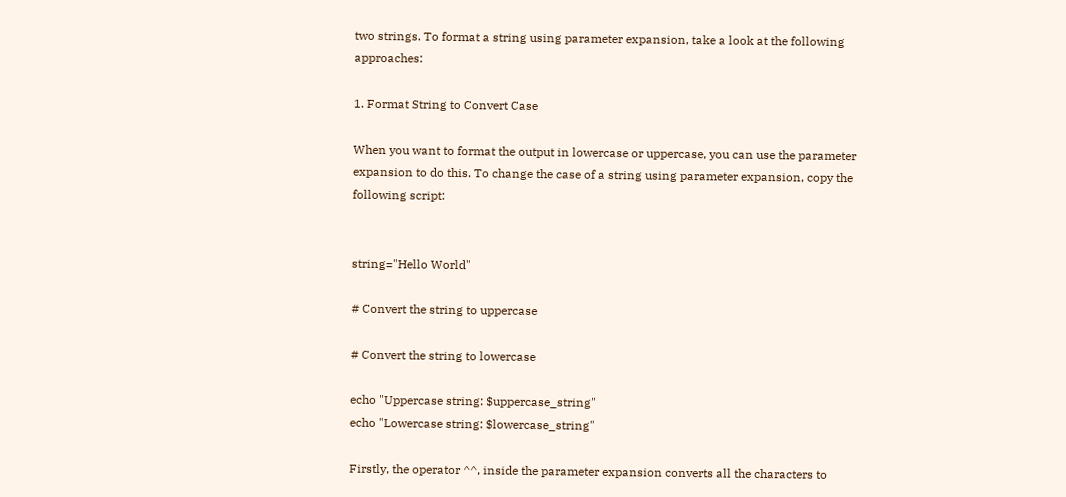two strings. To format a string using parameter expansion, take a look at the following approaches:

1. Format String to Convert Case

When you want to format the output in lowercase or uppercase, you can use the parameter expansion to do this. To change the case of a string using parameter expansion, copy the following script:


string="Hello World"

# Convert the string to uppercase

# Convert the string to lowercase

echo "Uppercase string: $uppercase_string"
echo "Lowercase string: $lowercase_string"

Firstly, the operator ^^, inside the parameter expansion converts all the characters to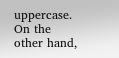uppercase. On the other hand,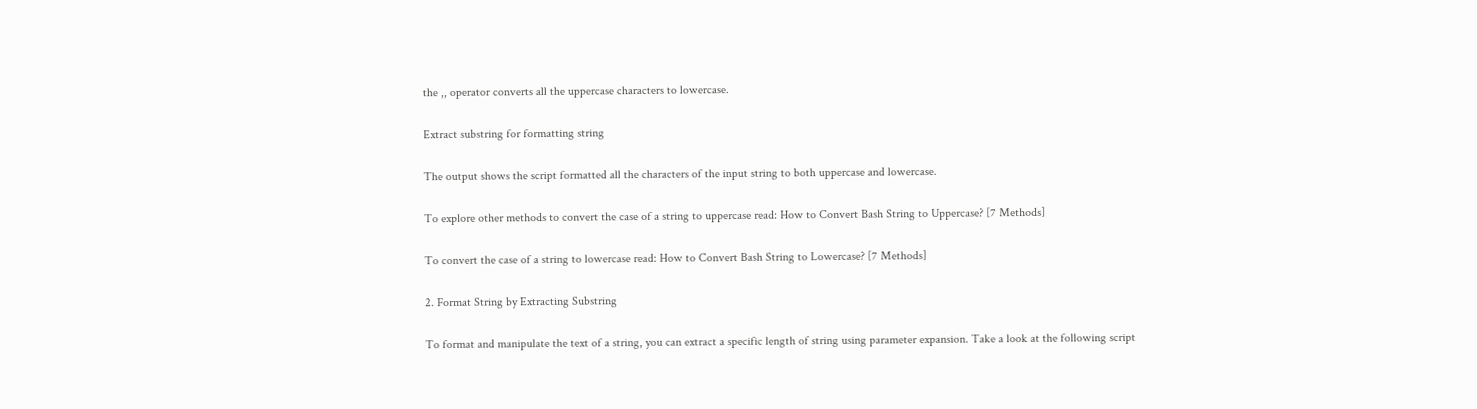the ,, operator converts all the uppercase characters to lowercase.

Extract substring for formatting string

The output shows the script formatted all the characters of the input string to both uppercase and lowercase.

To explore other methods to convert the case of a string to uppercase read: How to Convert Bash String to Uppercase? [7 Methods]

To convert the case of a string to lowercase read: How to Convert Bash String to Lowercase? [7 Methods]

2. Format String by Extracting Substring

To format and manipulate the text of a string, you can extract a specific length of string using parameter expansion. Take a look at the following script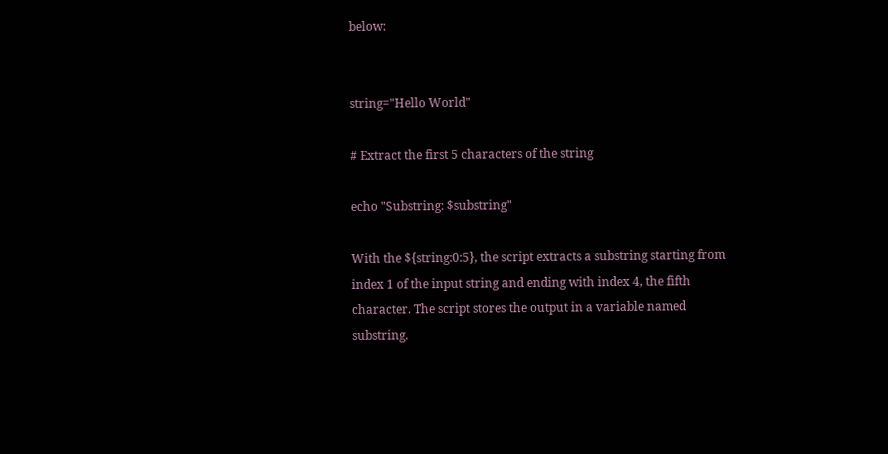below:


string="Hello World"

# Extract the first 5 characters of the string

echo "Substring: $substring"

With the ${string:0:5}, the script extracts a substring starting from index 1 of the input string and ending with index 4, the fifth character. The script stores the output in a variable named substring.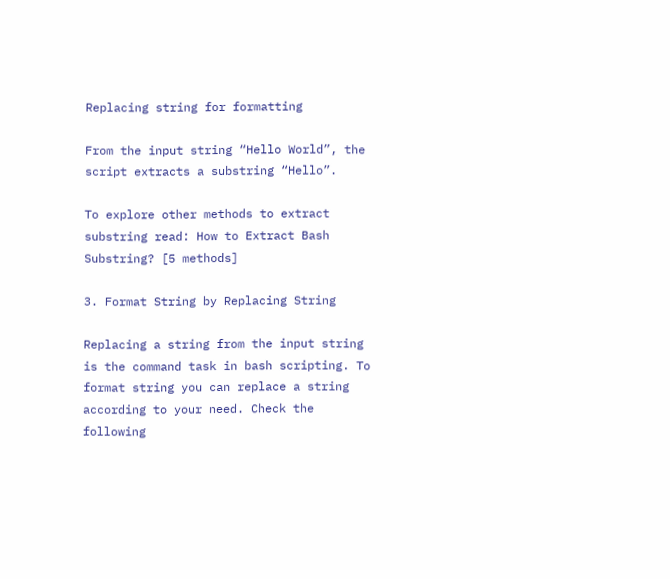Replacing string for formatting

From the input string “Hello World”, the script extracts a substring “Hello”.

To explore other methods to extract substring read: How to Extract Bash Substring? [5 methods]

3. Format String by Replacing String

Replacing a string from the input string is the command task in bash scripting. To format string you can replace a string according to your need. Check the following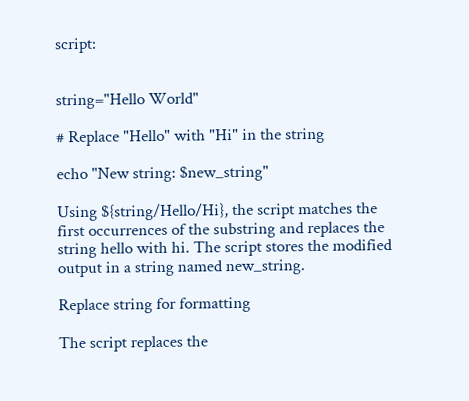script:


string="Hello World"

# Replace "Hello" with "Hi" in the string

echo "New string: $new_string"

Using ${string/Hello/Hi}, the script matches the first occurrences of the substring and replaces the string hello with hi. The script stores the modified output in a string named new_string.

Replace string for formatting

The script replaces the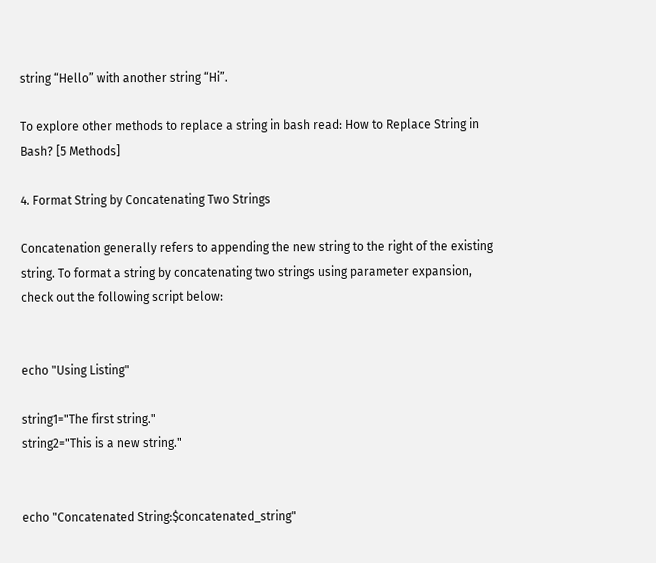string “Hello” with another string “Hi”.

To explore other methods to replace a string in bash read: How to Replace String in Bash? [5 Methods]

4. Format String by Concatenating Two Strings

Concatenation generally refers to appending the new string to the right of the existing string. To format a string by concatenating two strings using parameter expansion, check out the following script below:


echo "Using Listing"

string1="The first string."
string2="This is a new string."


echo "Concatenated String:$concatenated_string"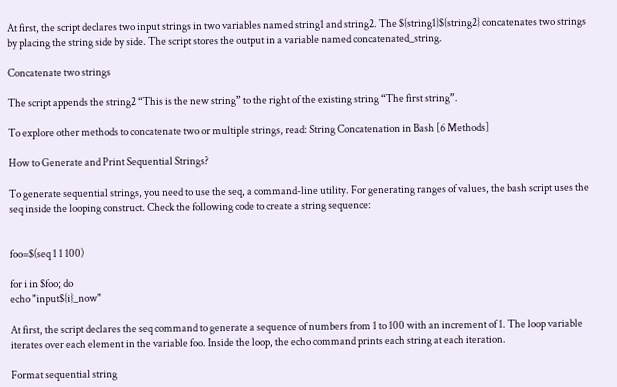At first, the script declares two input strings in two variables named string1 and string2. The ${string1}${string2} concatenates two strings by placing the string side by side. The script stores the output in a variable named concatenated_string.

Concatenate two strings

The script appends the string2 “This is the new string” to the right of the existing string “The first string”.

To explore other methods to concatenate two or multiple strings, read: String Concatenation in Bash [6 Methods]

How to Generate and Print Sequential Strings?

To generate sequential strings, you need to use the seq, a command-line utility. For generating ranges of values, the bash script uses the seq inside the looping construct. Check the following code to create a string sequence:


foo=$(seq 1 1 100)

for i in $foo; do
echo "input${i}_now"

At first, the script declares the seq command to generate a sequence of numbers from 1 to 100 with an increment of 1. The loop variable iterates over each element in the variable foo. Inside the loop, the echo command prints each string at each iteration.

Format sequential string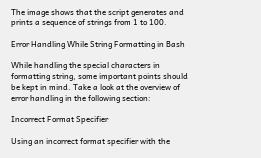The image shows that the script generates and prints a sequence of strings from 1 to 100.

Error Handling While String Formatting in Bash

While handling the special characters in formatting string, some important points should be kept in mind. Take a look at the overview of error handling in the following section:

Incorrect Format Specifier

Using an incorrect format specifier with the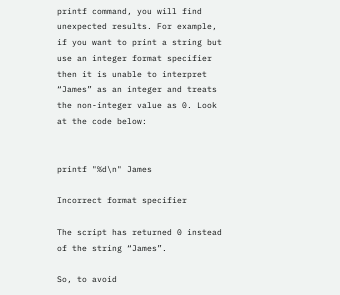printf command, you will find unexpected results. For example, if you want to print a string but use an integer format specifier then it is unable to interpret “James” as an integer and treats the non-integer value as 0. Look at the code below:


printf "%d\n" James

Incorrect format specifier

The script has returned 0 instead of the string “James”.

So, to avoid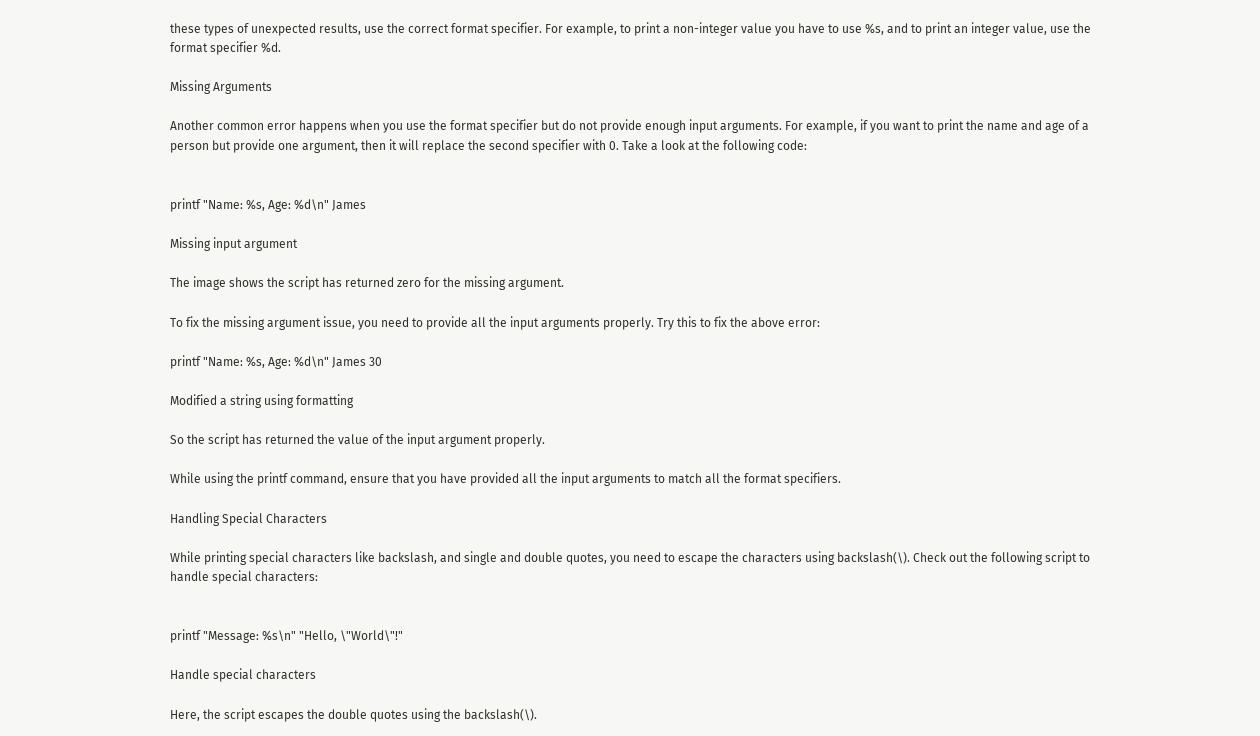these types of unexpected results, use the correct format specifier. For example, to print a non-integer value you have to use %s, and to print an integer value, use the format specifier %d.

Missing Arguments

Another common error happens when you use the format specifier but do not provide enough input arguments. For example, if you want to print the name and age of a person but provide one argument, then it will replace the second specifier with 0. Take a look at the following code:


printf "Name: %s, Age: %d\n" James

Missing input argument

The image shows the script has returned zero for the missing argument.

To fix the missing argument issue, you need to provide all the input arguments properly. Try this to fix the above error:

printf "Name: %s, Age: %d\n" James 30

Modified a string using formatting

So the script has returned the value of the input argument properly.

While using the printf command, ensure that you have provided all the input arguments to match all the format specifiers.

Handling Special Characters

While printing special characters like backslash, and single and double quotes, you need to escape the characters using backslash(\). Check out the following script to handle special characters:


printf "Message: %s\n" "Hello, \"World\"!"

Handle special characters

Here, the script escapes the double quotes using the backslash(\).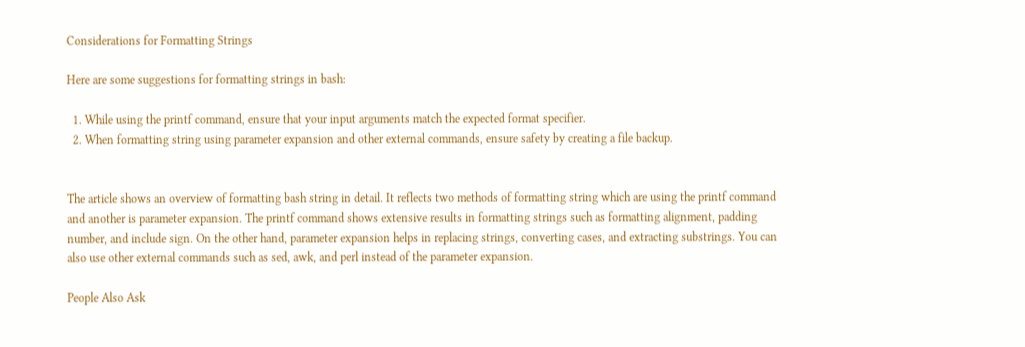Considerations for Formatting Strings

Here are some suggestions for formatting strings in bash:

  1. While using the printf command, ensure that your input arguments match the expected format specifier.
  2. When formatting string using parameter expansion and other external commands, ensure safety by creating a file backup.


The article shows an overview of formatting bash string in detail. It reflects two methods of formatting string which are using the printf command and another is parameter expansion. The printf command shows extensive results in formatting strings such as formatting alignment, padding number, and include sign. On the other hand, parameter expansion helps in replacing strings, converting cases, and extracting substrings. You can also use other external commands such as sed, awk, and perl instead of the parameter expansion.

People Also Ask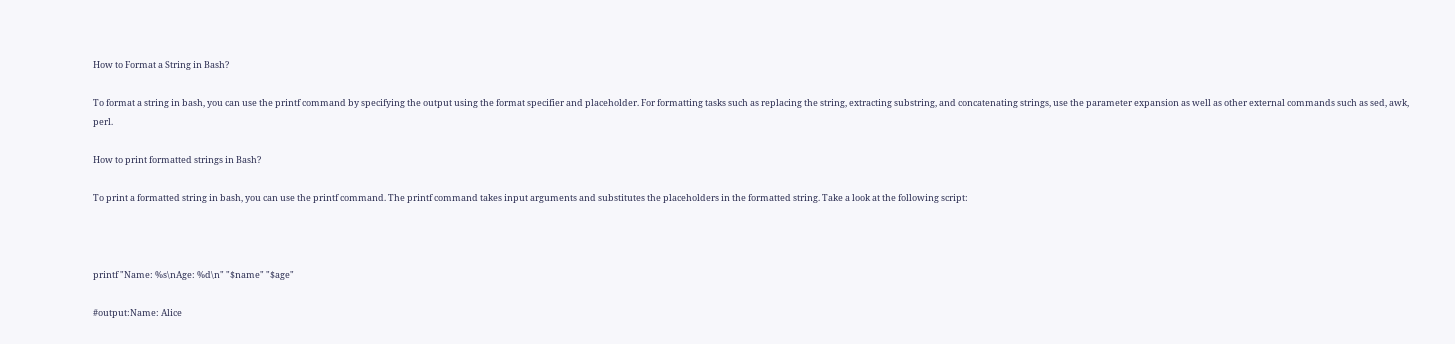How to Format a String in Bash?

To format a string in bash, you can use the printf command by specifying the output using the format specifier and placeholder. For formatting tasks such as replacing the string, extracting substring, and concatenating strings, use the parameter expansion as well as other external commands such as sed, awk, perl.

How to print formatted strings in Bash?

To print a formatted string in bash, you can use the printf command. The printf command takes input arguments and substitutes the placeholders in the formatted string. Take a look at the following script:



printf "Name: %s\nAge: %d\n" "$name" "$age"

#output:Name: Alice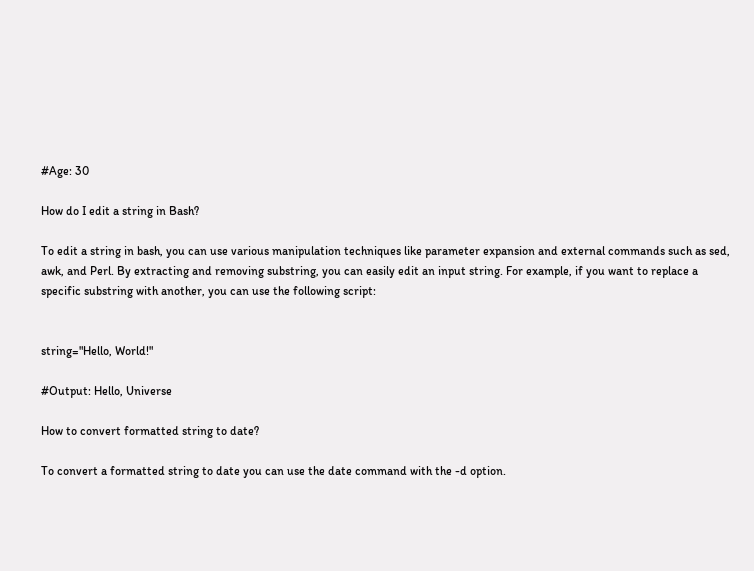#Age: 30

How do I edit a string in Bash?

To edit a string in bash, you can use various manipulation techniques like parameter expansion and external commands such as sed, awk, and Perl. By extracting and removing substring, you can easily edit an input string. For example, if you want to replace a specific substring with another, you can use the following script:


string="Hello, World!"

#Output: Hello, Universe

How to convert formatted string to date?

To convert a formatted string to date you can use the date command with the -d option.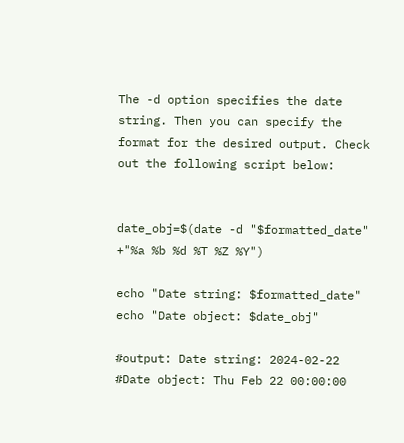The -d option specifies the date string. Then you can specify the format for the desired output. Check out the following script below:


date_obj=$(date -d "$formatted_date" +"%a %b %d %T %Z %Y")

echo "Date string: $formatted_date"
echo "Date object: $date_obj"

#output: Date string: 2024-02-22
#Date object: Thu Feb 22 00:00:00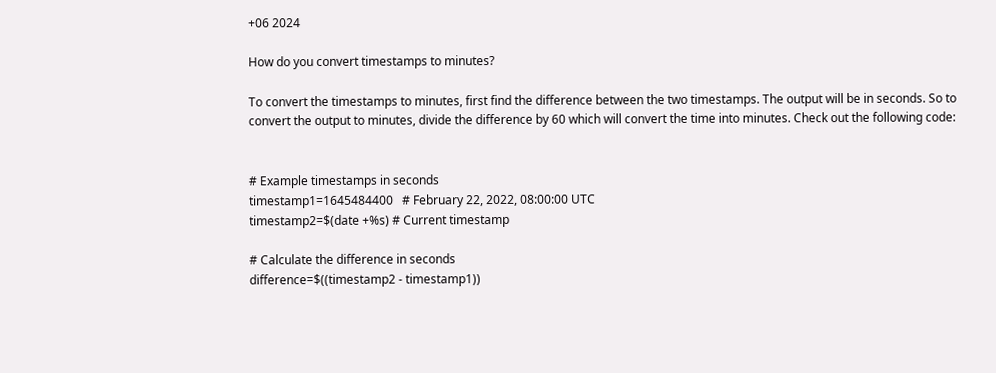+06 2024

How do you convert timestamps to minutes?

To convert the timestamps to minutes, first find the difference between the two timestamps. The output will be in seconds. So to convert the output to minutes, divide the difference by 60 which will convert the time into minutes. Check out the following code:


# Example timestamps in seconds
timestamp1=1645484400   # February 22, 2022, 08:00:00 UTC
timestamp2=$(date +%s) # Current timestamp

# Calculate the difference in seconds
difference=$((timestamp2 - timestamp1))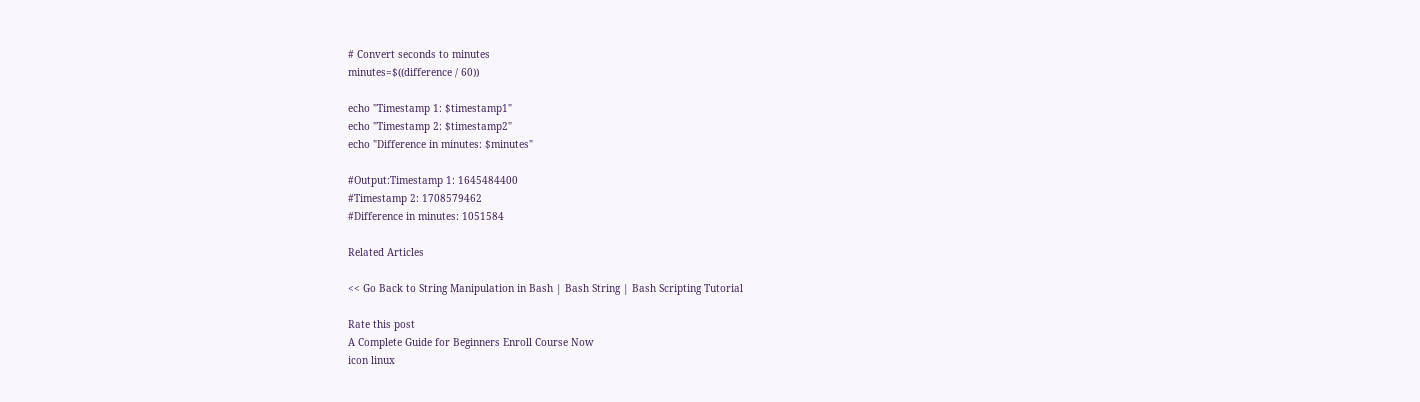# Convert seconds to minutes
minutes=$((difference / 60))

echo "Timestamp 1: $timestamp1"
echo "Timestamp 2: $timestamp2"
echo "Difference in minutes: $minutes"

#Output:Timestamp 1: 1645484400
#Timestamp 2: 1708579462
#Difference in minutes: 1051584

Related Articles

<< Go Back to String Manipulation in Bash | Bash String | Bash Scripting Tutorial

Rate this post
A Complete Guide for Beginners Enroll Course Now
icon linux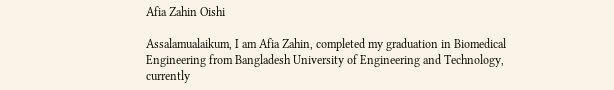Afia Zahin Oishi

Assalamualaikum, I am Afia Zahin, completed my graduation in Biomedical Engineering from Bangladesh University of Engineering and Technology, currently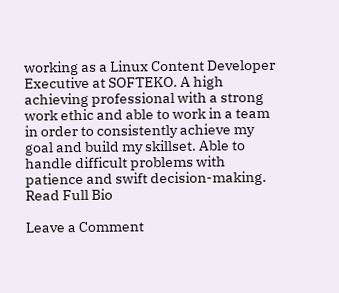working as a Linux Content Developer Executive at SOFTEKO. A high achieving professional with a strong work ethic and able to work in a team in order to consistently achieve my goal and build my skillset. Able to handle difficult problems with patience and swift decision-making. Read Full Bio

Leave a Comment